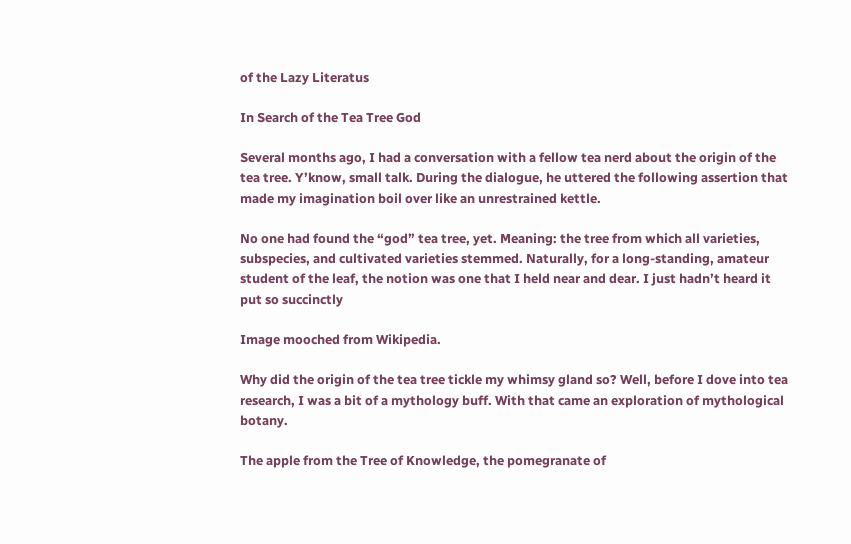of the Lazy Literatus

In Search of the Tea Tree God

Several months ago, I had a conversation with a fellow tea nerd about the origin of the tea tree. Y’know, small talk. During the dialogue, he uttered the following assertion that made my imagination boil over like an unrestrained kettle.

No one had found the “god” tea tree, yet. Meaning: the tree from which all varieties, subspecies, and cultivated varieties stemmed. Naturally, for a long-standing, amateur student of the leaf, the notion was one that I held near and dear. I just hadn’t heard it put so succinctly

Image mooched from Wikipedia.

Why did the origin of the tea tree tickle my whimsy gland so? Well, before I dove into tea research, I was a bit of a mythology buff. With that came an exploration of mythological botany.

The apple from the Tree of Knowledge, the pomegranate of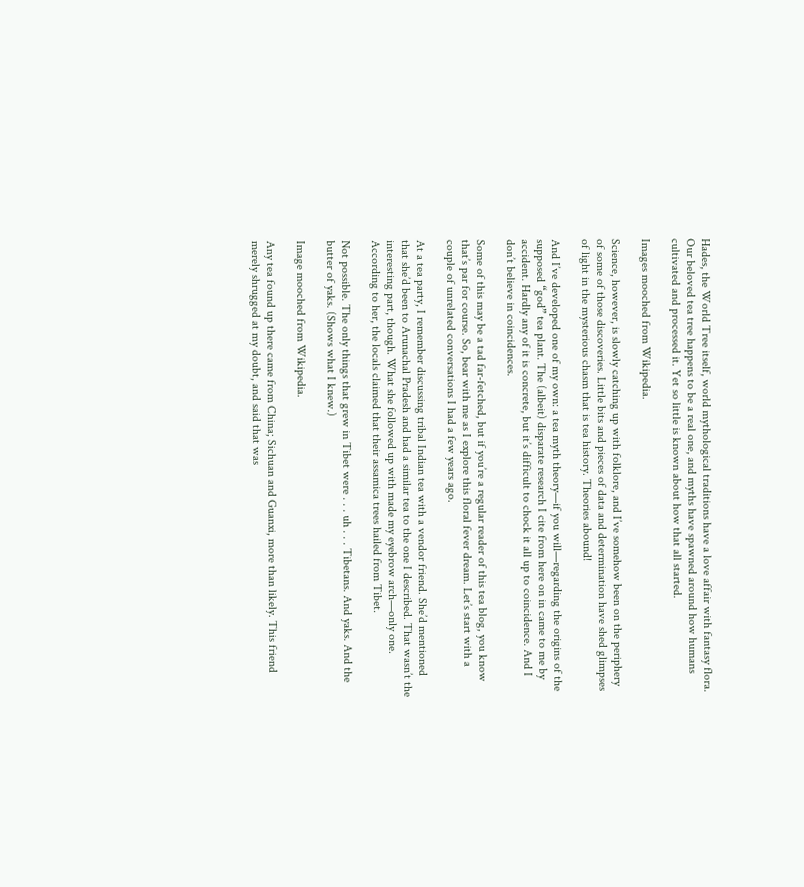Hades, the World Tree itself, world mythological traditions have a love affair with fantasy flora. Our beloved tea tree happens to be a real one, and myths have spawned around how humans cultivated and processed it. Yet so little is known about how that all started.

Images mooched from Wikipedia.

Science, however, is slowly catching up with folklore, and I’ve somehow been on the periphery of some of those discoveries. Little bits and pieces of data and determination have shed glimpses of light in the mysterious chasm that is tea history. Theories abound!

And I’ve developed one of my own: a tea myth theory—if you will—regarding the origins of the supposed “god” tea plant. The (albeit) disparate research I cite from here on in came to me by accident. Hardly any of it is concrete, but it’s difficult to chock it all up to coincidence. And I don’t believe in coincidences.

Some of this may be a tad far-fetched, but if you’re a regular reader of this tea blog, you know that’s par for course. So, bear with me as I explore this floral fever dream. Let’s start with a couple of unrelated conversations I had a few years ago.

At a tea party, I remember discussing tribal Indian tea with a vendor friend. She’d mentioned that she’d been to Arunachal Pradesh and had a similar tea to the one I described. That wasn’t the interesting part, though. What she followed up with made my eyebrow arch—only one. According to her, the locals claimed that their assamica trees hailed from Tibet.

Not possible. The only things that grew in Tibet were . . . uh . . . Tibetans. And yaks. And the butter of yaks. (Shows what I knew.)

Image mooched from Wikipedia.

Any tea found up there came from China; Sichuan and Guanxi, more than likely. This friend merely shrugged at my doubt, and said that was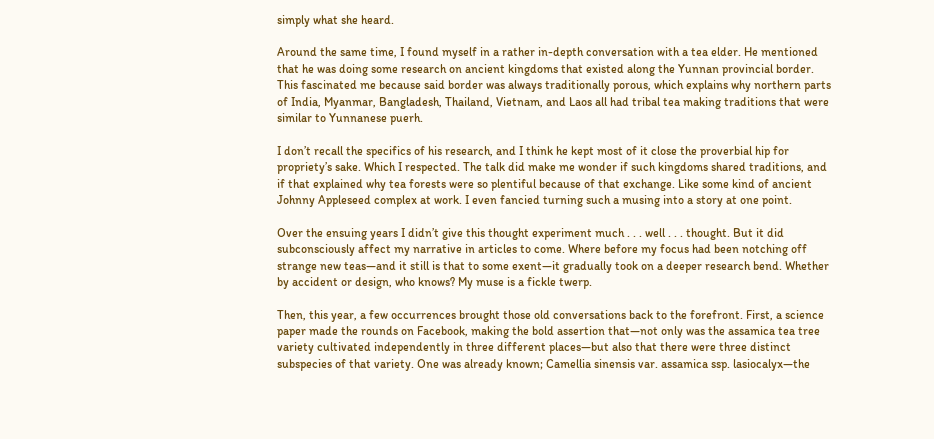simply what she heard.

Around the same time, I found myself in a rather in-depth conversation with a tea elder. He mentioned that he was doing some research on ancient kingdoms that existed along the Yunnan provincial border. This fascinated me because said border was always traditionally porous, which explains why northern parts of India, Myanmar, Bangladesh, Thailand, Vietnam, and Laos all had tribal tea making traditions that were similar to Yunnanese puerh.

I don’t recall the specifics of his research, and I think he kept most of it close the proverbial hip for propriety’s sake. Which I respected. The talk did make me wonder if such kingdoms shared traditions, and if that explained why tea forests were so plentiful because of that exchange. Like some kind of ancient Johnny Appleseed complex at work. I even fancied turning such a musing into a story at one point.

Over the ensuing years I didn’t give this thought experiment much . . . well . . . thought. But it did subconsciously affect my narrative in articles to come. Where before my focus had been notching off strange new teas—and it still is that to some exent—it gradually took on a deeper research bend. Whether by accident or design, who knows? My muse is a fickle twerp.

Then, this year, a few occurrences brought those old conversations back to the forefront. First, a science paper made the rounds on Facebook, making the bold assertion that—not only was the assamica tea tree variety cultivated independently in three different places—but also that there were three distinct subspecies of that variety. One was already known; Camellia sinensis var. assamica ssp. lasiocalyx—the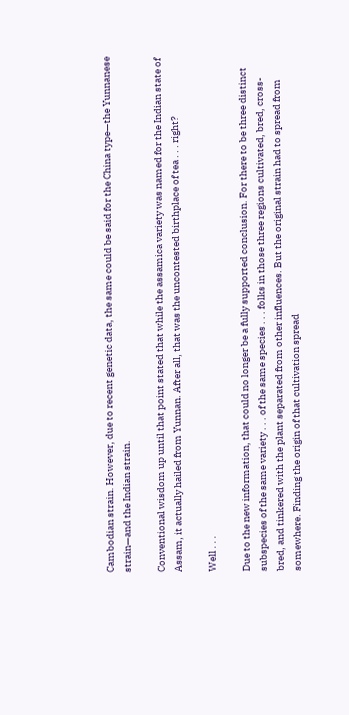Cambodian strain. However, due to recent genetic data, the same could be said for the China type—the Yunnanese strain—and the Indian strain.

Conventional wisdom up until that point stated that while the assamica variety was named for the Indian state of Assam, it actually hailed from Yunnan. After all, that was the uncontested birthplace of tea . . . right?

Well . . .

Due to the new information, that could no longer be a fully supported conclusion. For there to be three distinct subspecies of the same variety . . . of the same species . . . folks in those three regions cultivated, bred, cross-bred, and tinkered with the plant separated from other influences. But the original strain had to spread from somewhere. Finding the origin of that cultivation spread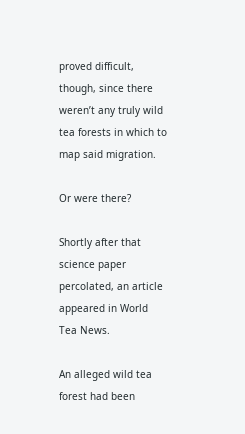proved difficult, though, since there weren’t any truly wild tea forests in which to map said migration.

Or were there?

Shortly after that science paper percolated, an article appeared in World Tea News.

An alleged wild tea forest had been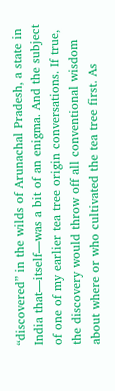“discovered” in the wilds of Arunachal Pradesh, a state in India that—itself—was a bit of an enigma. And the subject of one of my earlier tea tree origin conversations. If true, the discovery would throw off all conventional wisdom about where or who cultivated the tea tree first. As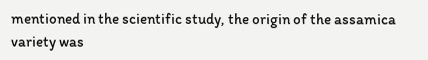mentioned in the scientific study, the origin of the assamica variety was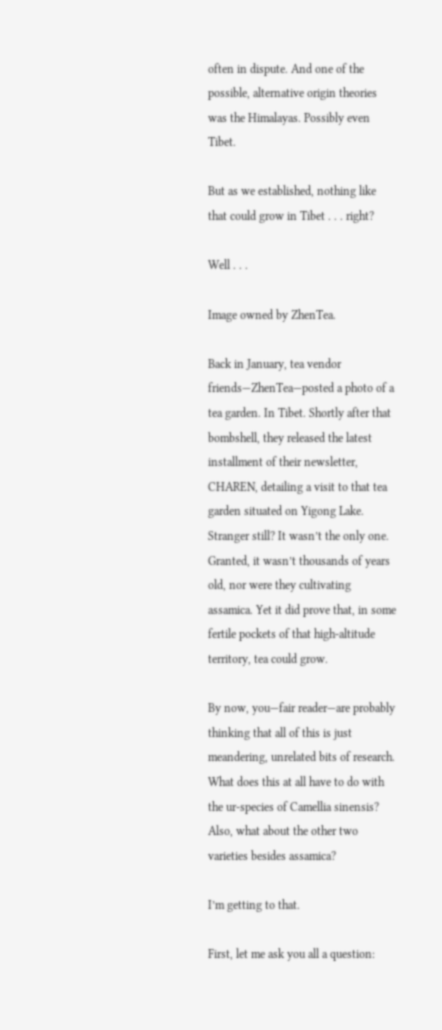often in dispute. And one of the possible, alternative origin theories was the Himalayas. Possibly even Tibet.

But as we established, nothing like that could grow in Tibet . . . right?

Well . . .

Image owned by ZhenTea.

Back in January, tea vendor friends—ZhenTea—posted a photo of a tea garden. In Tibet. Shortly after that bombshell, they released the latest installment of their newsletter, CHAREN, detailing a visit to that tea garden situated on Yigong Lake. Stranger still? It wasn’t the only one. Granted, it wasn’t thousands of years old, nor were they cultivating assamica. Yet it did prove that, in some fertile pockets of that high-altitude territory, tea could grow.

By now, you—fair reader—are probably thinking that all of this is just meandering, unrelated bits of research. What does this at all have to do with the ur-species of Camellia sinensis? Also, what about the other two varieties besides assamica?

I’m getting to that.

First, let me ask you all a question: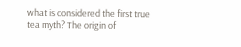what is considered the first true tea myth? The origin of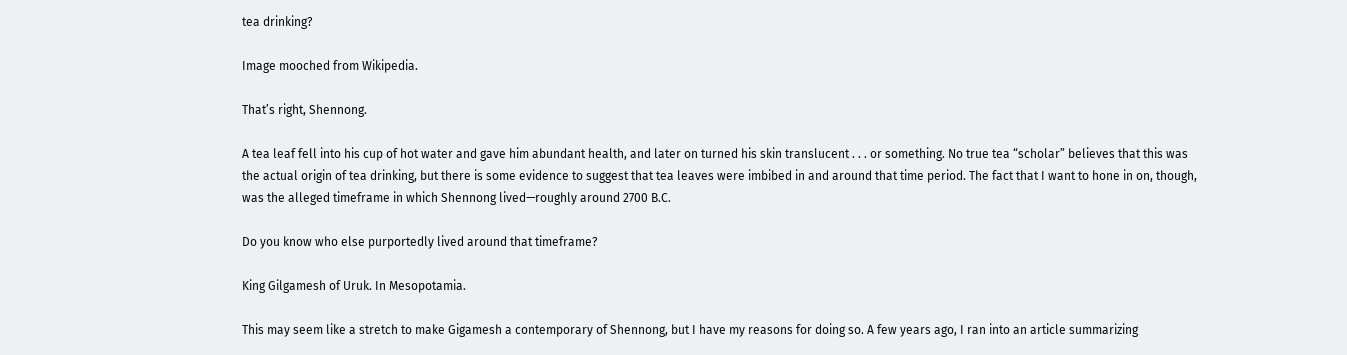tea drinking?

Image mooched from Wikipedia.

That’s right, Shennong.

A tea leaf fell into his cup of hot water and gave him abundant health, and later on turned his skin translucent . . . or something. No true tea “scholar” believes that this was the actual origin of tea drinking, but there is some evidence to suggest that tea leaves were imbibed in and around that time period. The fact that I want to hone in on, though, was the alleged timeframe in which Shennong lived—roughly around 2700 B.C.

Do you know who else purportedly lived around that timeframe?

King Gilgamesh of Uruk. In Mesopotamia.

This may seem like a stretch to make Gigamesh a contemporary of Shennong, but I have my reasons for doing so. A few years ago, I ran into an article summarizing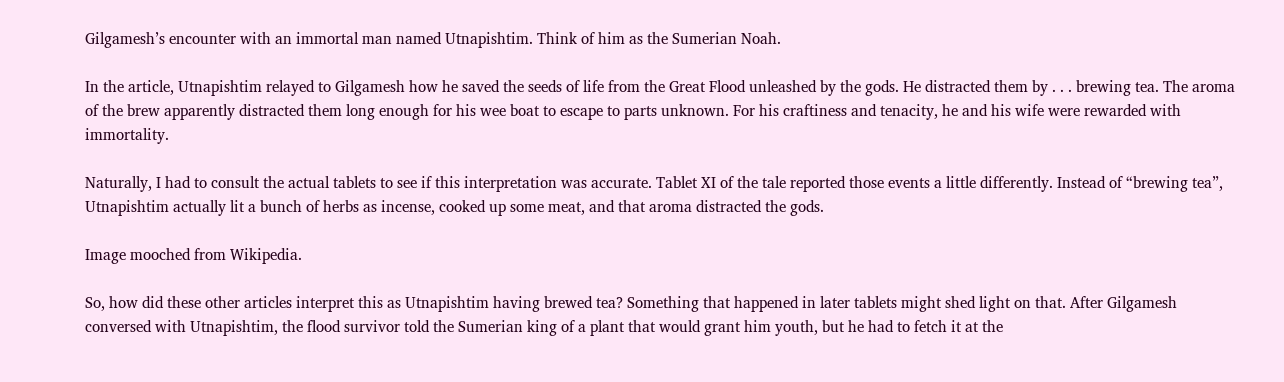Gilgamesh’s encounter with an immortal man named Utnapishtim. Think of him as the Sumerian Noah.

In the article, Utnapishtim relayed to Gilgamesh how he saved the seeds of life from the Great Flood unleashed by the gods. He distracted them by . . . brewing tea. The aroma of the brew apparently distracted them long enough for his wee boat to escape to parts unknown. For his craftiness and tenacity, he and his wife were rewarded with immortality.

Naturally, I had to consult the actual tablets to see if this interpretation was accurate. Tablet XI of the tale reported those events a little differently. Instead of “brewing tea”, Utnapishtim actually lit a bunch of herbs as incense, cooked up some meat, and that aroma distracted the gods.

Image mooched from Wikipedia.

So, how did these other articles interpret this as Utnapishtim having brewed tea? Something that happened in later tablets might shed light on that. After Gilgamesh conversed with Utnapishtim, the flood survivor told the Sumerian king of a plant that would grant him youth, but he had to fetch it at the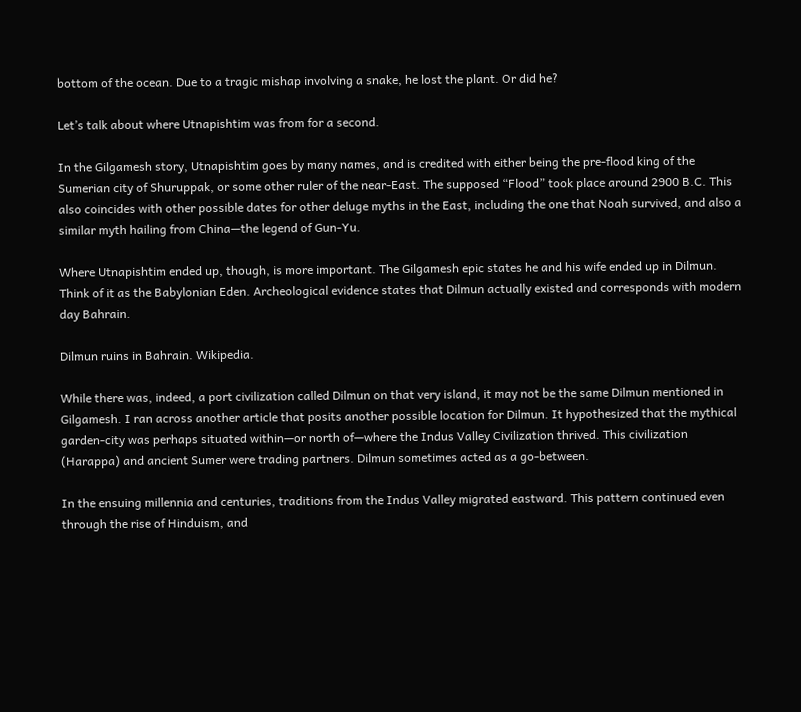bottom of the ocean. Due to a tragic mishap involving a snake, he lost the plant. Or did he?

Let’s talk about where Utnapishtim was from for a second.

In the Gilgamesh story, Utnapishtim goes by many names, and is credited with either being the pre-flood king of the Sumerian city of Shuruppak, or some other ruler of the near-East. The supposed “Flood” took place around 2900 B.C. This also coincides with other possible dates for other deluge myths in the East, including the one that Noah survived, and also a similar myth hailing from China—the legend of Gun-Yu.

Where Utnapishtim ended up, though, is more important. The Gilgamesh epic states he and his wife ended up in Dilmun. Think of it as the Babylonian Eden. Archeological evidence states that Dilmun actually existed and corresponds with modern day Bahrain.

Dilmun ruins in Bahrain. Wikipedia.

While there was, indeed, a port civilization called Dilmun on that very island, it may not be the same Dilmun mentioned in Gilgamesh. I ran across another article that posits another possible location for Dilmun. It hypothesized that the mythical garden-city was perhaps situated within—or north of—where the Indus Valley Civilization thrived. This civilization (Harappa) and ancient Sumer were trading partners. Dilmun sometimes acted as a go-between.

In the ensuing millennia and centuries, traditions from the Indus Valley migrated eastward. This pattern continued even through the rise of Hinduism, and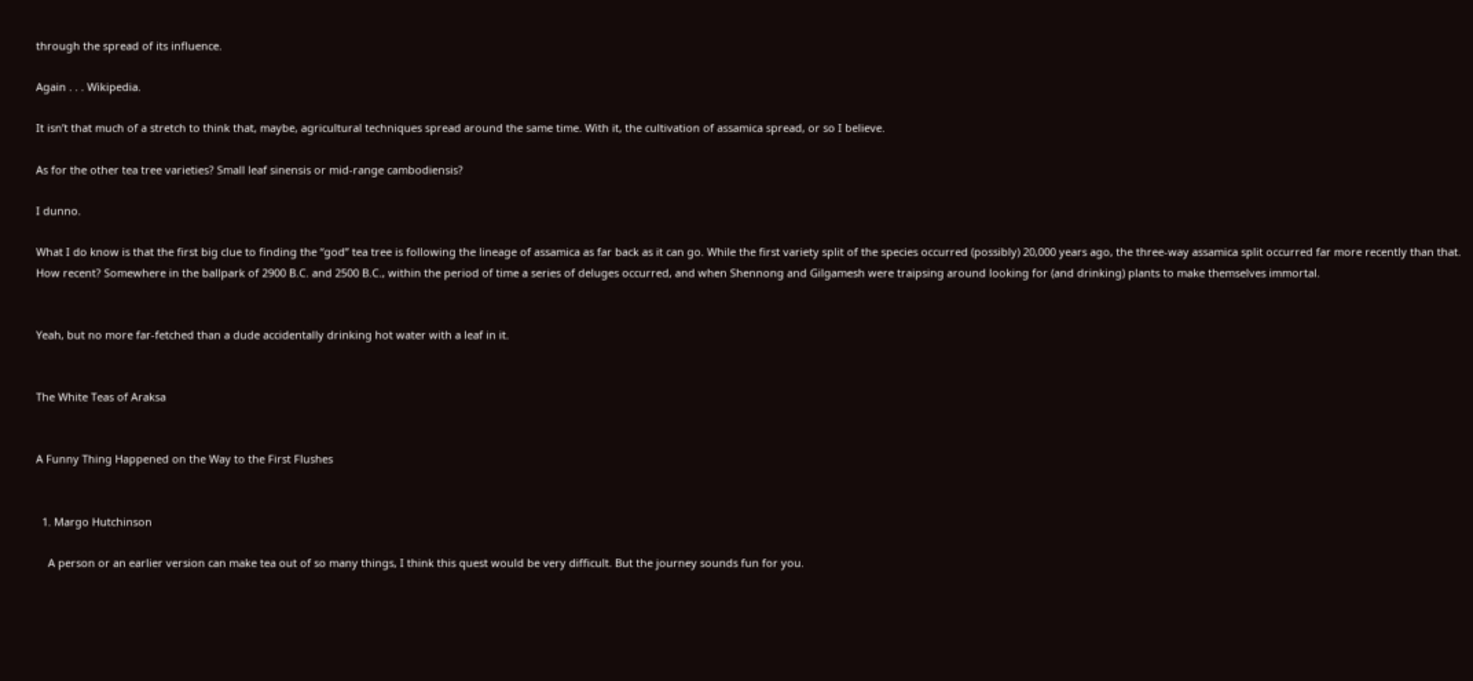through the spread of its influence.

Again . . . Wikipedia.

It isn’t that much of a stretch to think that, maybe, agricultural techniques spread around the same time. With it, the cultivation of assamica spread, or so I believe.

As for the other tea tree varieties? Small leaf sinensis or mid-range cambodiensis?

I dunno.

What I do know is that the first big clue to finding the “god” tea tree is following the lineage of assamica as far back as it can go. While the first variety split of the species occurred (possibly) 20,000 years ago, the three-way assamica split occurred far more recently than that. How recent? Somewhere in the ballpark of 2900 B.C. and 2500 B.C., within the period of time a series of deluges occurred, and when Shennong and Gilgamesh were traipsing around looking for (and drinking) plants to make themselves immortal.


Yeah, but no more far-fetched than a dude accidentally drinking hot water with a leaf in it.


The White Teas of Araksa


A Funny Thing Happened on the Way to the First Flushes


  1. Margo Hutchinson

    A person or an earlier version can make tea out of so many things, I think this quest would be very difficult. But the journey sounds fun for you.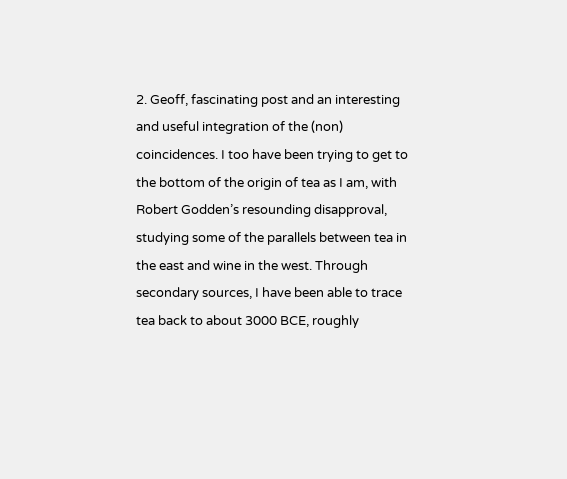2. Geoff, fascinating post and an interesting and useful integration of the (non) coincidences. I too have been trying to get to the bottom of the origin of tea as I am, with Robert Godden’s resounding disapproval, studying some of the parallels between tea in the east and wine in the west. Through secondary sources, I have been able to trace tea back to about 3000 BCE, roughly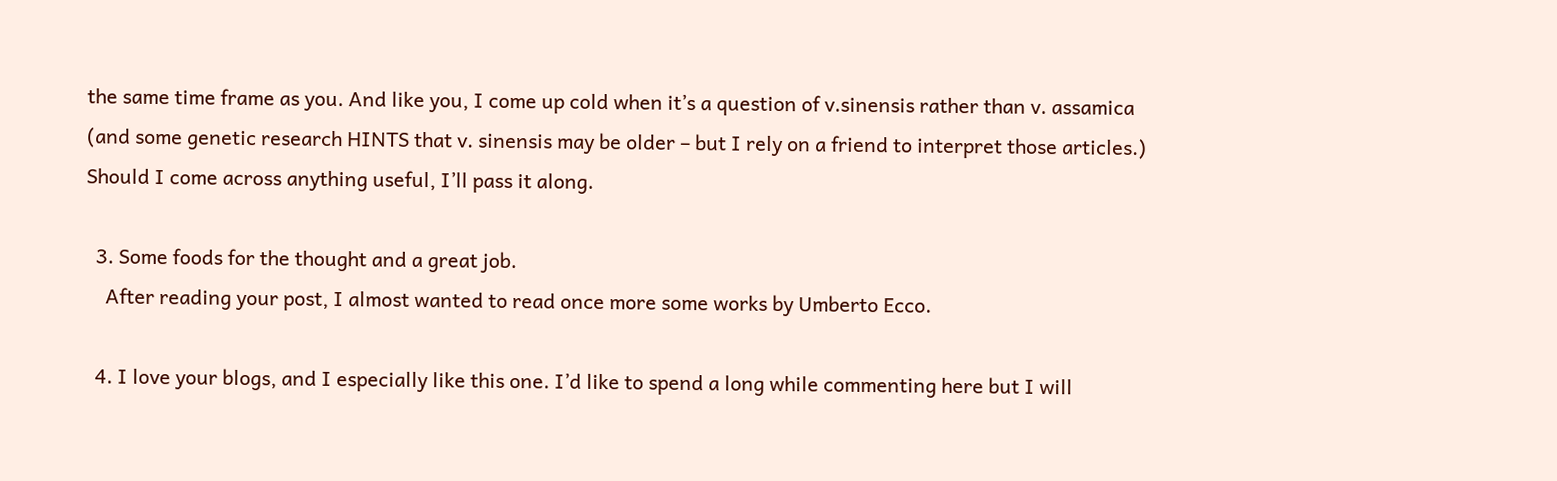the same time frame as you. And like you, I come up cold when it’s a question of v.sinensis rather than v. assamica (and some genetic research HINTS that v. sinensis may be older – but I rely on a friend to interpret those articles.) Should I come across anything useful, I’ll pass it along.

  3. Some foods for the thought and a great job.
    After reading your post, I almost wanted to read once more some works by Umberto Ecco.

  4. I love your blogs, and I especially like this one. I’d like to spend a long while commenting here but I will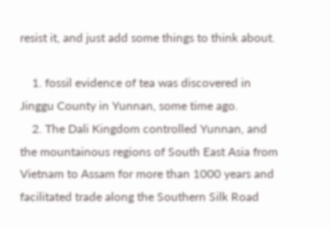resist it, and just add some things to think about.

    1. fossil evidence of tea was discovered in Jinggu County in Yunnan, some time ago.
    2. The Dali Kingdom controlled Yunnan, and the mountainous regions of South East Asia from Vietnam to Assam for more than 1000 years and facilitated trade along the Southern Silk Road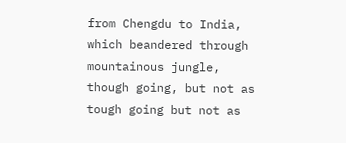from Chengdu to India, which beandered through mountainous jungle, though going, but not as tough going but not as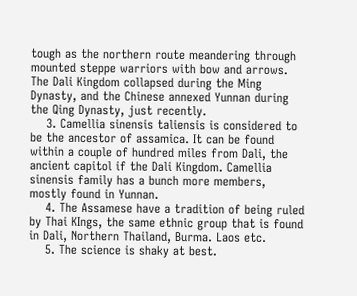tough as the northern route meandering through mounted steppe warriors with bow and arrows. The Dali Kingdom collapsed during the Ming Dynasty, and the Chinese annexed Yunnan during the Qing Dynasty, just recently.
    3. Camellia sinensis taliensis is considered to be the ancestor of assamica. It can be found within a couple of hundred miles from Dali, the ancient capitol if the Dali Kingdom. Camellia sinensis family has a bunch more members, mostly found in Yunnan.
    4. The Assamese have a tradition of being ruled by Thai KIngs, the same ethnic group that is found in Dali, Northern Thailand, Burma. Laos etc.
    5. The science is shaky at best.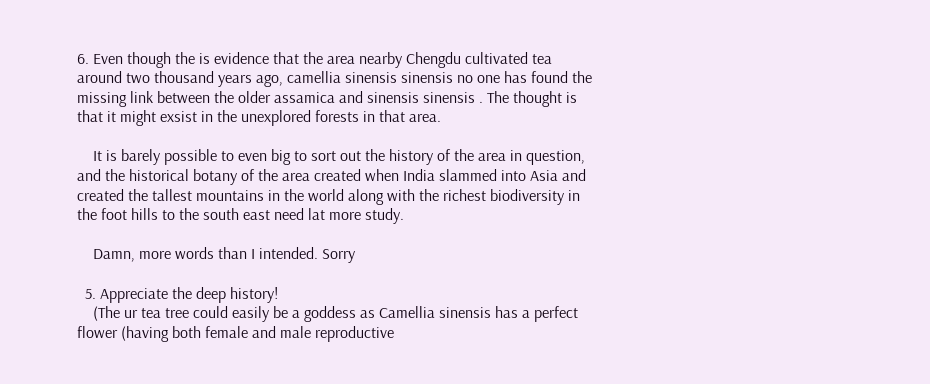6. Even though the is evidence that the area nearby Chengdu cultivated tea around two thousand years ago, camellia sinensis sinensis no one has found the missing link between the older assamica and sinensis sinensis . The thought is that it might exsist in the unexplored forests in that area.

    It is barely possible to even big to sort out the history of the area in question, and the historical botany of the area created when India slammed into Asia and created the tallest mountains in the world along with the richest biodiversity in the foot hills to the south east need lat more study.

    Damn, more words than I intended. Sorry

  5. Appreciate the deep history!
    (The ur tea tree could easily be a goddess as Camellia sinensis has a perfect flower (having both female and male reproductive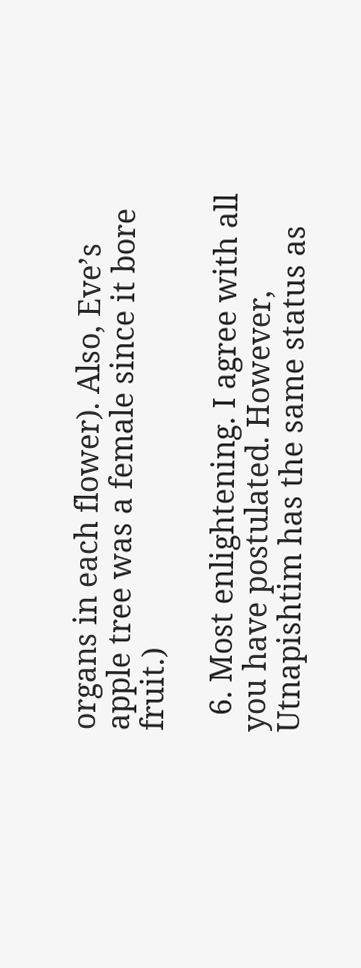organs in each flower). Also, Eve’s apple tree was a female since it bore fruit.)

  6. Most enlightening. I agree with all you have postulated. However, Utnapishtim has the same status as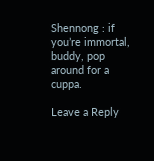Shennong : if you’re immortal, buddy, pop around for a cuppa.

Leave a Reply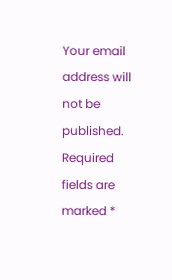Your email address will not be published. Required fields are marked *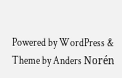Powered by WordPress & Theme by Anders Norén